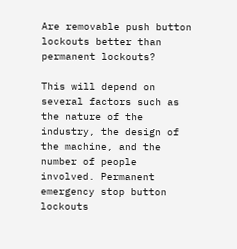Are removable push button lockouts better than permanent lockouts?

This will depend on several factors such as the nature of the industry, the design of the machine, and the number of people involved. Permanent emergency stop button lockouts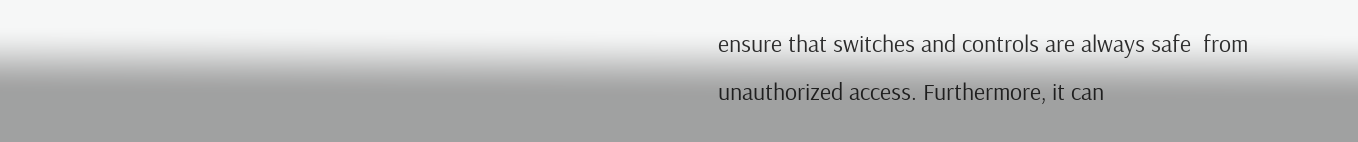ensure that switches and controls are always safe  from unauthorized access. Furthermore, it can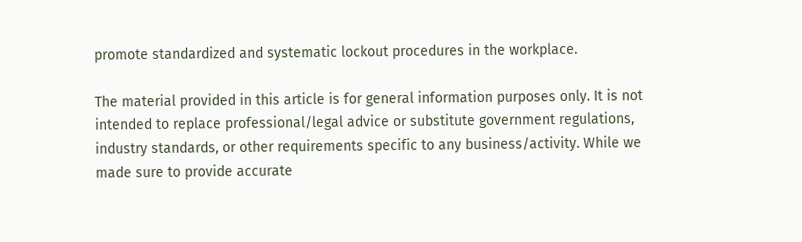promote standardized and systematic lockout procedures in the workplace.

The material provided in this article is for general information purposes only. It is not intended to replace professional/legal advice or substitute government regulations, industry standards, or other requirements specific to any business/activity. While we made sure to provide accurate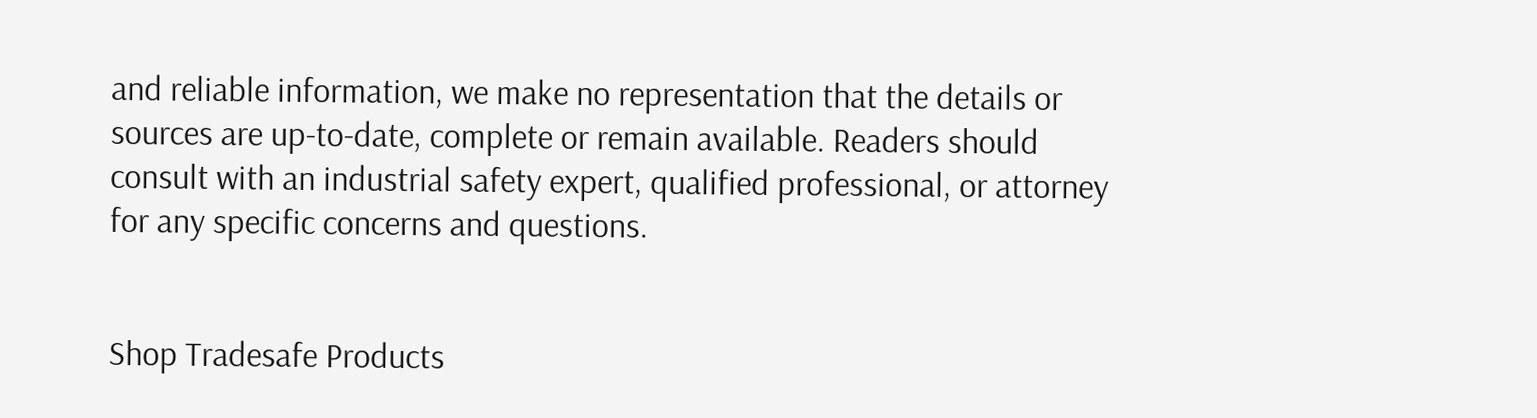and reliable information, we make no representation that the details or sources are up-to-date, complete or remain available. Readers should consult with an industrial safety expert, qualified professional, or attorney for any specific concerns and questions.


Shop Tradesafe Products